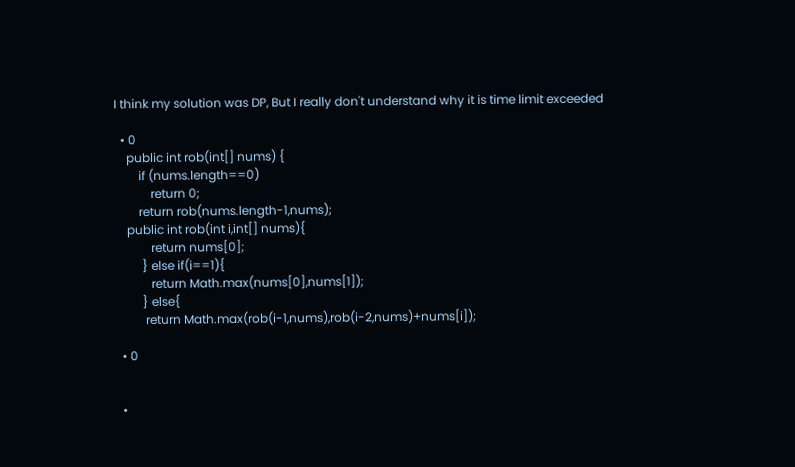I think my solution was DP, But I really don't understand why it is time limit exceeded

  • 0
    public int rob(int[] nums) {
        if (nums.length==0)
            return 0;
        return rob(nums.length-1,nums);
    public int rob(int i,int[] nums){
            return nums[0];
         } else if(i==1){
            return Math.max(nums[0],nums[1]);
         } else{
          return Math.max(rob(i-1,nums),rob(i-2,nums)+nums[i]);

  • 0


  •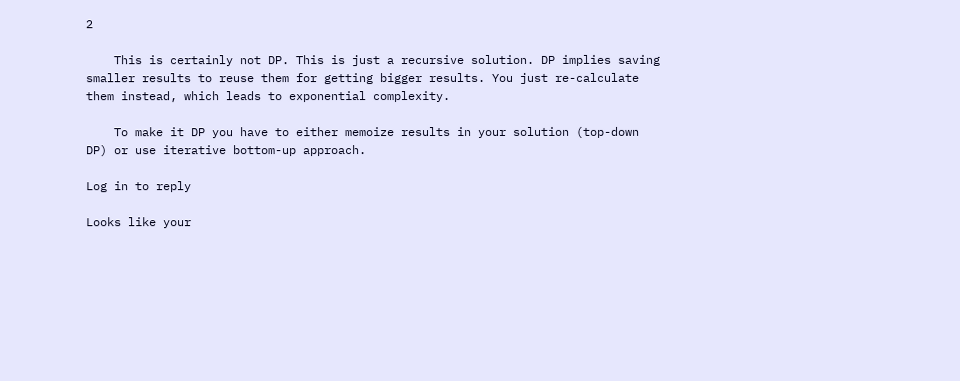2

    This is certainly not DP. This is just a recursive solution. DP implies saving smaller results to reuse them for getting bigger results. You just re-calculate them instead, which leads to exponential complexity.

    To make it DP you have to either memoize results in your solution (top-down DP) or use iterative bottom-up approach.

Log in to reply

Looks like your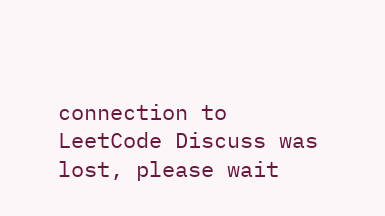connection to LeetCode Discuss was lost, please wait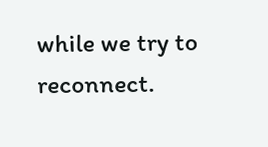while we try to reconnect.